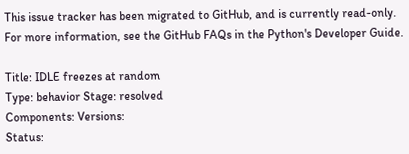This issue tracker has been migrated to GitHub, and is currently read-only.
For more information, see the GitHub FAQs in the Python's Developer Guide.

Title: IDLE freezes at random
Type: behavior Stage: resolved
Components: Versions:
Status: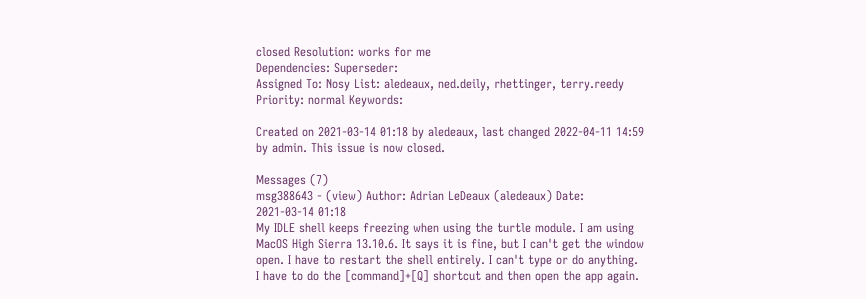closed Resolution: works for me
Dependencies: Superseder:
Assigned To: Nosy List: aledeaux, ned.deily, rhettinger, terry.reedy
Priority: normal Keywords:

Created on 2021-03-14 01:18 by aledeaux, last changed 2022-04-11 14:59 by admin. This issue is now closed.

Messages (7)
msg388643 - (view) Author: Adrian LeDeaux (aledeaux) Date: 2021-03-14 01:18
My IDLE shell keeps freezing when using the turtle module. I am using MacOS High Sierra 13.10.6. It says it is fine, but I can't get the window open. I have to restart the shell entirely. I can't type or do anything. I have to do the [command]+[Q] shortcut and then open the app again.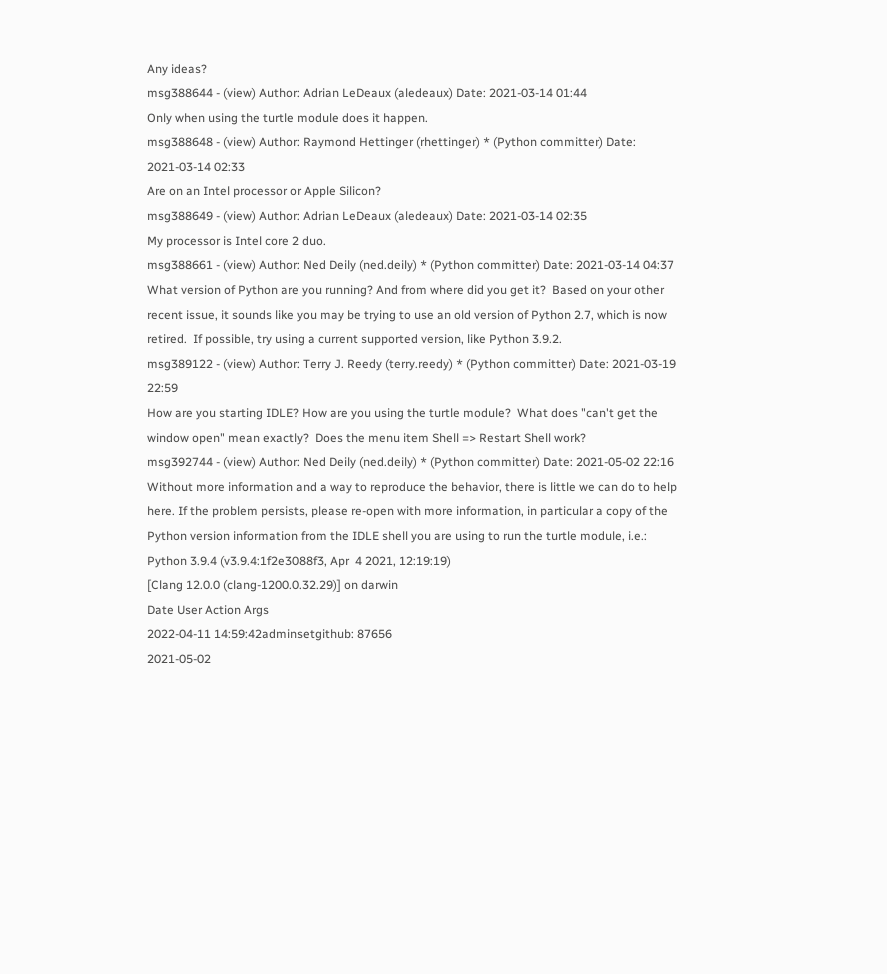Any ideas?
msg388644 - (view) Author: Adrian LeDeaux (aledeaux) Date: 2021-03-14 01:44
Only when using the turtle module does it happen.
msg388648 - (view) Author: Raymond Hettinger (rhettinger) * (Python committer) Date: 2021-03-14 02:33
Are on an Intel processor or Apple Silicon?
msg388649 - (view) Author: Adrian LeDeaux (aledeaux) Date: 2021-03-14 02:35
My processor is Intel core 2 duo.
msg388661 - (view) Author: Ned Deily (ned.deily) * (Python committer) Date: 2021-03-14 04:37
What version of Python are you running? And from where did you get it?  Based on your other recent issue, it sounds like you may be trying to use an old version of Python 2.7, which is now retired.  If possible, try using a current supported version, like Python 3.9.2.
msg389122 - (view) Author: Terry J. Reedy (terry.reedy) * (Python committer) Date: 2021-03-19 22:59
How are you starting IDLE? How are you using the turtle module?  What does "can't get the window open" mean exactly?  Does the menu item Shell => Restart Shell work?
msg392744 - (view) Author: Ned Deily (ned.deily) * (Python committer) Date: 2021-05-02 22:16
Without more information and a way to reproduce the behavior, there is little we can do to help here. If the problem persists, please re-open with more information, in particular a copy of the Python version information from the IDLE shell you are using to run the turtle module, i.e.:
Python 3.9.4 (v3.9.4:1f2e3088f3, Apr  4 2021, 12:19:19)
[Clang 12.0.0 (clang-1200.0.32.29)] on darwin
Date User Action Args
2022-04-11 14:59:42adminsetgithub: 87656
2021-05-02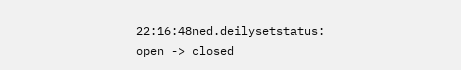22:16:48ned.deilysetstatus: open -> closed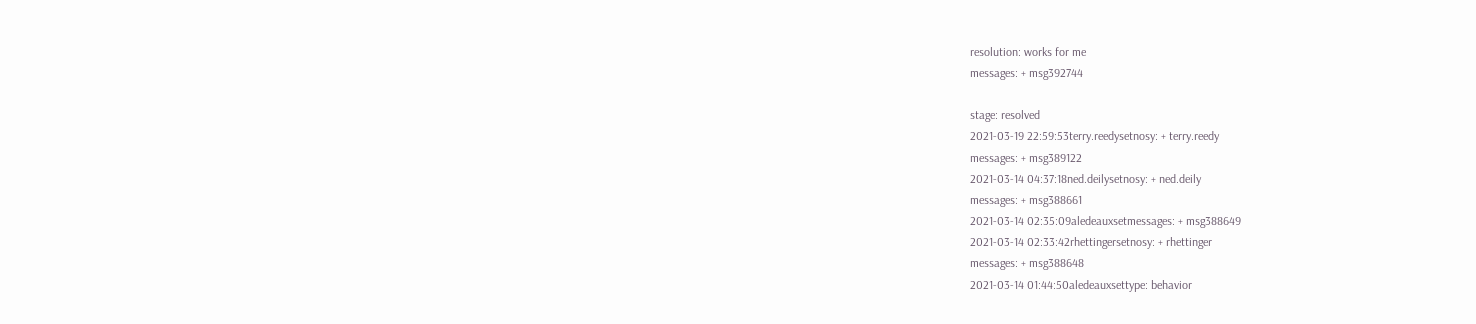resolution: works for me
messages: + msg392744

stage: resolved
2021-03-19 22:59:53terry.reedysetnosy: + terry.reedy
messages: + msg389122
2021-03-14 04:37:18ned.deilysetnosy: + ned.deily
messages: + msg388661
2021-03-14 02:35:09aledeauxsetmessages: + msg388649
2021-03-14 02:33:42rhettingersetnosy: + rhettinger
messages: + msg388648
2021-03-14 01:44:50aledeauxsettype: behavior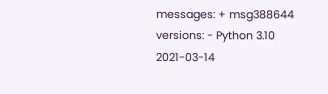messages: + msg388644
versions: - Python 3.10
2021-03-14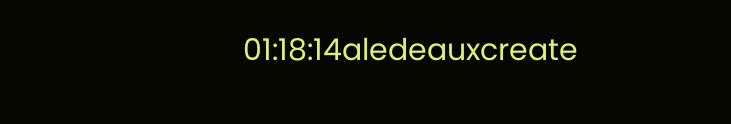01:18:14aledeauxcreate